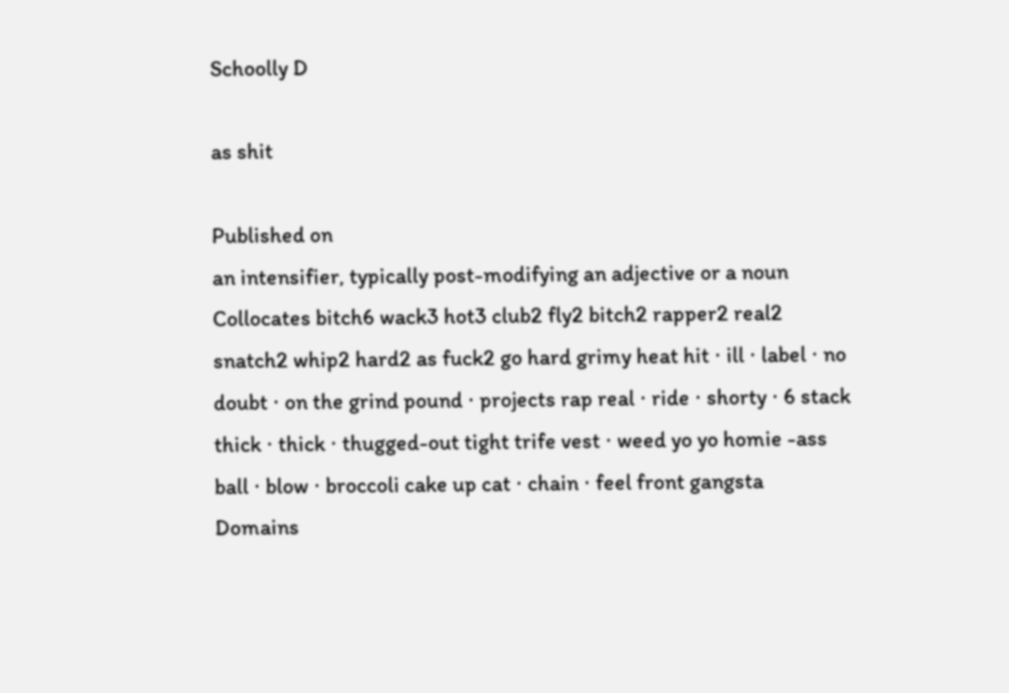Schoolly D

as shit

Published on
an intensifier, typically post-modifying an adjective or a noun
Collocates bitch6 wack3 hot3 club2 fly2 bitch2 rapper2 real2 snatch2 whip2 hard2 as fuck2 go hard grimy heat hit ⋅ ill ⋅ label ⋅ no doubt ⋅ on the grind pound ⋅ projects rap real ⋅ ride ⋅ shorty ⋅ 6 stack thick ⋅ thick ⋅ thugged-out tight trife vest ⋅ weed yo yo homie -ass ball ⋅ blow ⋅ broccoli cake up cat ⋅ chain ⋅ feel front gangsta
Domains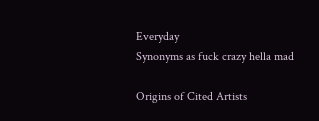Everyday
Synonyms as fuck crazy hella mad

Origins of Cited Artists